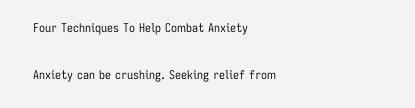Four Techniques To Help Combat Anxiety

Anxiety can be crushing. Seeking relief from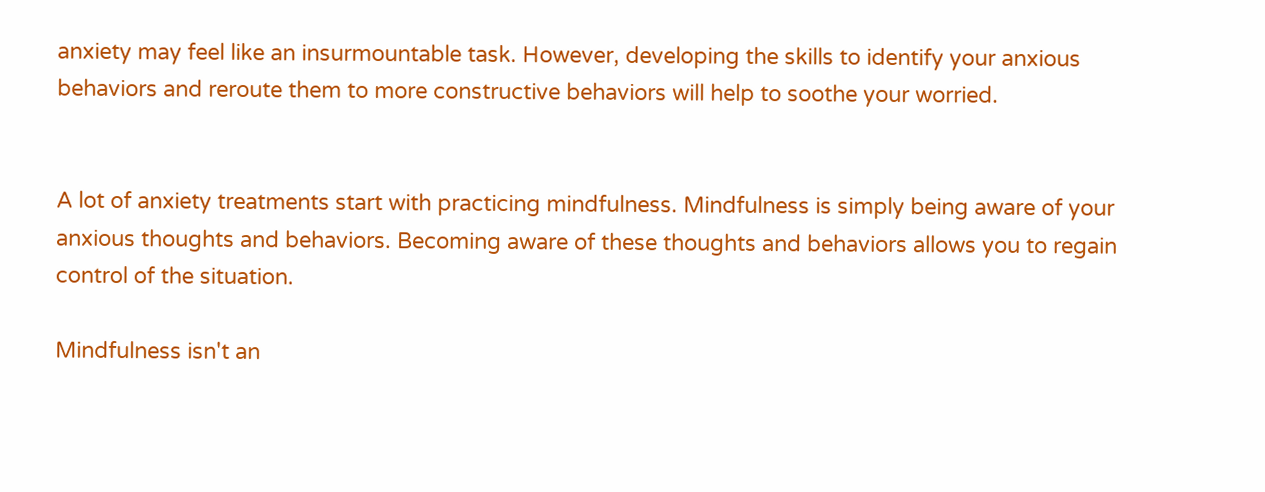anxiety may feel like an insurmountable task. However, developing the skills to identify your anxious behaviors and reroute them to more constructive behaviors will help to soothe your worried.


A lot of anxiety treatments start with practicing mindfulness. Mindfulness is simply being aware of your anxious thoughts and behaviors. Becoming aware of these thoughts and behaviors allows you to regain control of the situation.

Mindfulness isn't an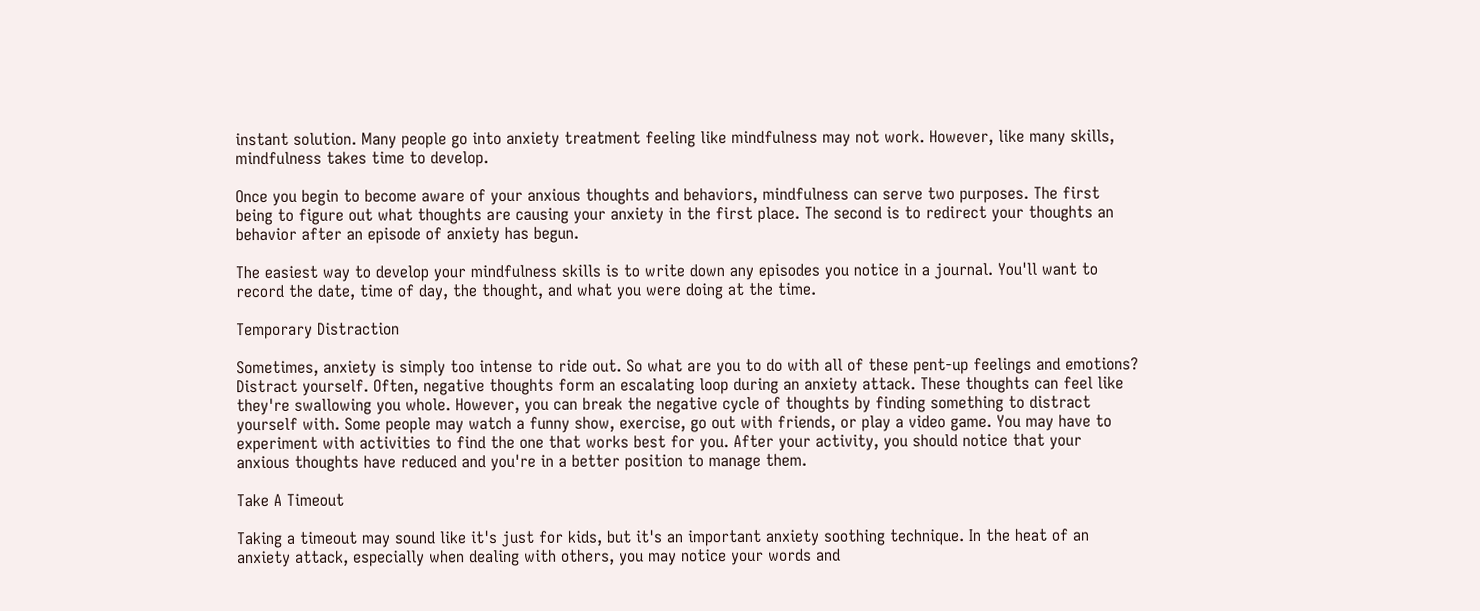instant solution. Many people go into anxiety treatment feeling like mindfulness may not work. However, like many skills, mindfulness takes time to develop.

Once you begin to become aware of your anxious thoughts and behaviors, mindfulness can serve two purposes. The first being to figure out what thoughts are causing your anxiety in the first place. The second is to redirect your thoughts an behavior after an episode of anxiety has begun.

The easiest way to develop your mindfulness skills is to write down any episodes you notice in a journal. You'll want to record the date, time of day, the thought, and what you were doing at the time.

Temporary Distraction

Sometimes, anxiety is simply too intense to ride out. So what are you to do with all of these pent-up feelings and emotions? Distract yourself. Often, negative thoughts form an escalating loop during an anxiety attack. These thoughts can feel like they're swallowing you whole. However, you can break the negative cycle of thoughts by finding something to distract yourself with. Some people may watch a funny show, exercise, go out with friends, or play a video game. You may have to experiment with activities to find the one that works best for you. After your activity, you should notice that your anxious thoughts have reduced and you're in a better position to manage them.

Take A Timeout

Taking a timeout may sound like it's just for kids, but it's an important anxiety soothing technique. In the heat of an anxiety attack, especially when dealing with others, you may notice your words and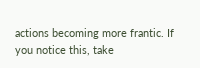actions becoming more frantic. If you notice this, take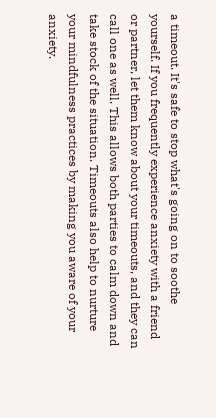a timeout. It's safe to stop what's going on to soothe yourself. If you frequently experience anxiety with a friend or partner, let them know about your timeouts, and they can call one as well. This allows both parties to calm down and take stock of the situation. Timeouts also help to nurture your mindfulness practices by making you aware of your anxiety.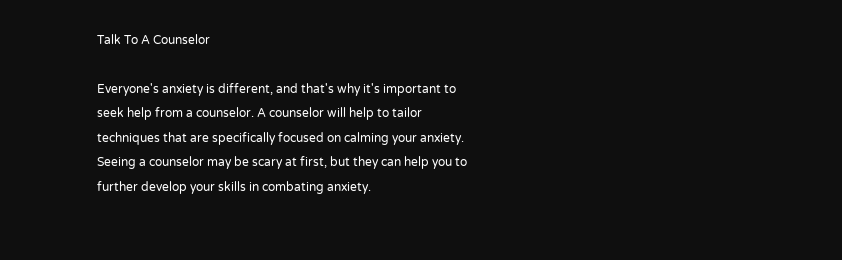Talk To A Counselor

Everyone's anxiety is different, and that's why it's important to seek help from a counselor. A counselor will help to tailor techniques that are specifically focused on calming your anxiety. Seeing a counselor may be scary at first, but they can help you to further develop your skills in combating anxiety.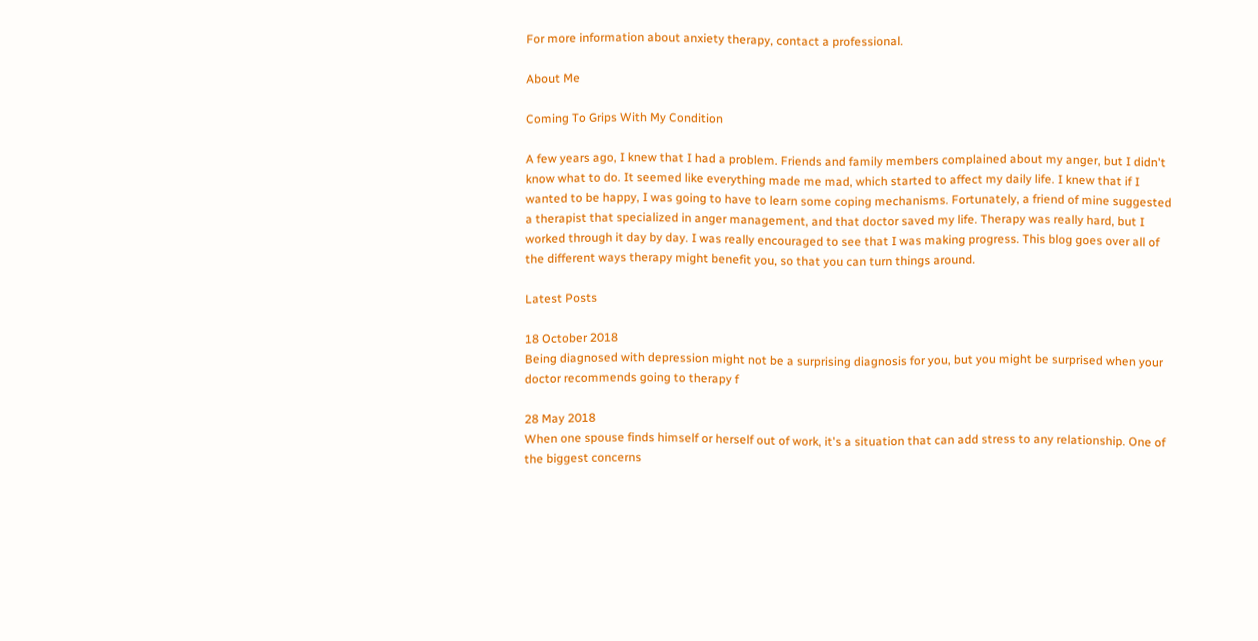For more information about anxiety therapy, contact a professional.

About Me

Coming To Grips With My Condition

A few years ago, I knew that I had a problem. Friends and family members complained about my anger, but I didn't know what to do. It seemed like everything made me mad, which started to affect my daily life. I knew that if I wanted to be happy, I was going to have to learn some coping mechanisms. Fortunately, a friend of mine suggested a therapist that specialized in anger management, and that doctor saved my life. Therapy was really hard, but I worked through it day by day. I was really encouraged to see that I was making progress. This blog goes over all of the different ways therapy might benefit you, so that you can turn things around.

Latest Posts

18 October 2018
Being diagnosed with depression might not be a surprising diagnosis for you, but you might be surprised when your doctor recommends going to therapy f

28 May 2018
When one spouse finds himself or herself out of work, it's a situation that can add stress to any relationship. One of the biggest concerns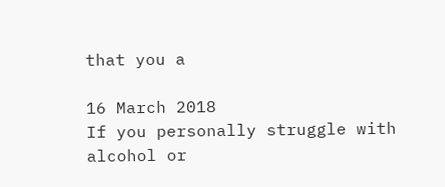that you a

16 March 2018
If you personally struggle with alcohol or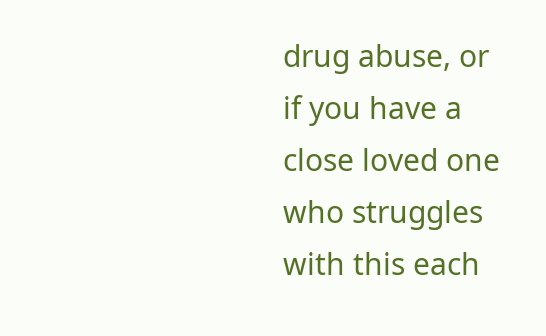drug abuse, or if you have a close loved one who struggles with this each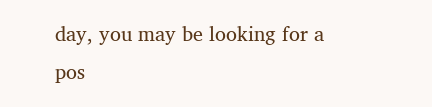day, you may be looking for a pos